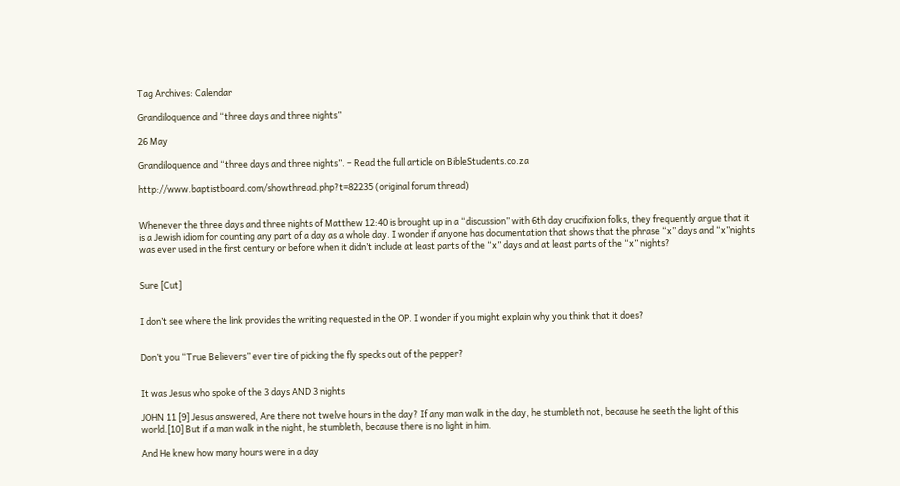Tag Archives: Calendar

Grandiloquence and “three days and three nights”

26 May

Grandiloquence and “three days and three nights”. – Read the full article on BibleStudents.co.za

http://www.baptistboard.com/showthread.php?t=82235 (original forum thread)


Whenever the three days and three nights of Matthew 12:40 is brought up in a “discussion” with 6th day crucifixion folks, they frequently argue that it is a Jewish idiom for counting any part of a day as a whole day. I wonder if anyone has documentation that shows that the phrase “x” days and “x”nights was ever used in the first century or before when it didn’t include at least parts of the “x” days and at least parts of the “x” nights?


Sure [Cut]


I don’t see where the link provides the writing requested in the OP. I wonder if you might explain why you think that it does?


Don’t you “True Believers” ever tire of picking the fly specks out of the pepper?


It was Jesus who spoke of the 3 days AND 3 nights

JOHN 11 [9] Jesus answered, Are there not twelve hours in the day? If any man walk in the day, he stumbleth not, because he seeth the light of this world.[10] But if a man walk in the night, he stumbleth, because there is no light in him.

And He knew how many hours were in a day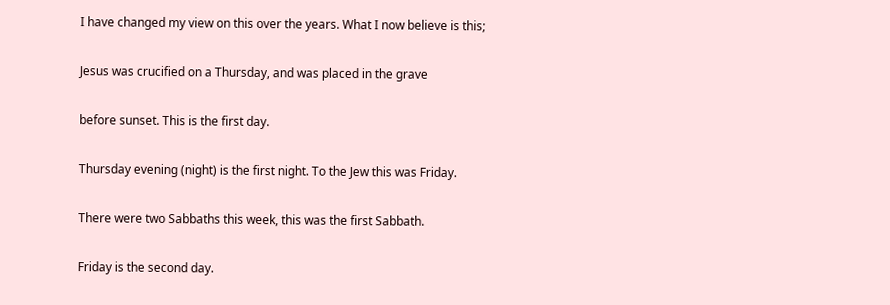I have changed my view on this over the years. What I now believe is this;

Jesus was crucified on a Thursday, and was placed in the grave

before sunset. This is the first day.

Thursday evening (night) is the first night. To the Jew this was Friday.

There were two Sabbaths this week, this was the first Sabbath.

Friday is the second day.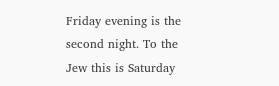Friday evening is the second night. To the Jew this is Saturday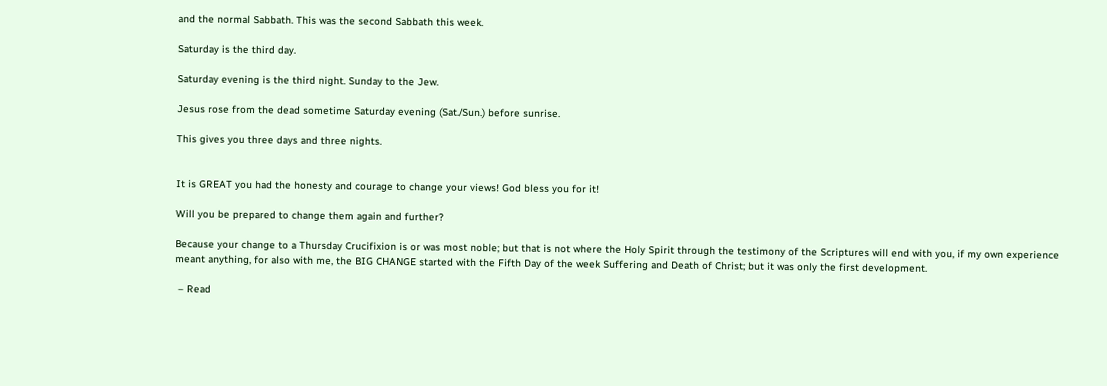and the normal Sabbath. This was the second Sabbath this week.

Saturday is the third day.

Saturday evening is the third night. Sunday to the Jew.

Jesus rose from the dead sometime Saturday evening (Sat./Sun.) before sunrise.

This gives you three days and three nights.


It is GREAT you had the honesty and courage to change your views! God bless you for it!

Will you be prepared to change them again and further?

Because your change to a Thursday Crucifixion is or was most noble; but that is not where the Holy Spirit through the testimony of the Scriptures will end with you, if my own experience meant anything, for also with me, the BIG CHANGE started with the Fifth Day of the week Suffering and Death of Christ; but it was only the first development.

 – Read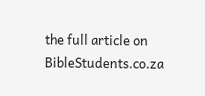the full article on BibleStudents.co.za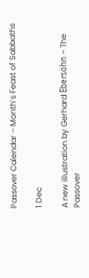Passover Calendar – Month’s Feast of Sabbaths

1 Dec

A new illustration by Gerhard Ebersöhn – The Passover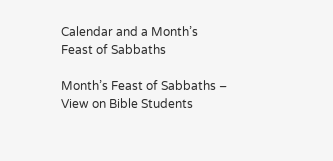Calendar and a Month’s Feast of Sabbaths

Month’s Feast of Sabbaths – View on Bible Students